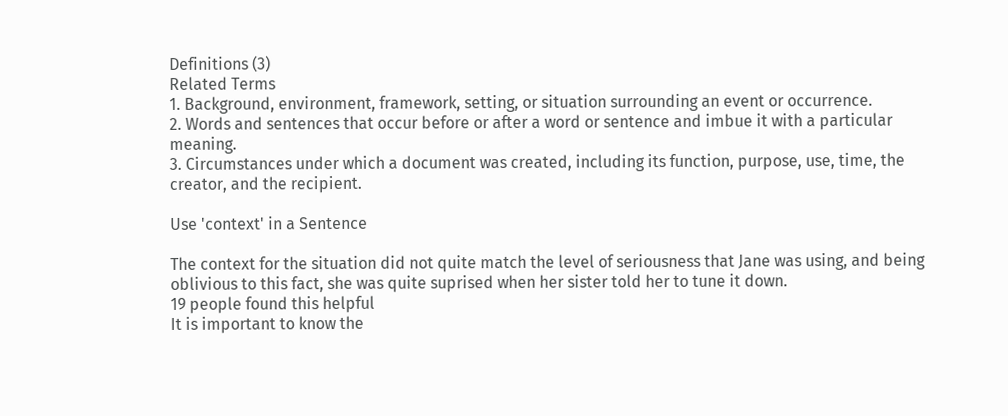Definitions (3)
Related Terms
1. Background, environment, framework, setting, or situation surrounding an event or occurrence.
2. Words and sentences that occur before or after a word or sentence and imbue it with a particular meaning.
3. Circumstances under which a document was created, including its function, purpose, use, time, the creator, and the recipient.

Use 'context' in a Sentence

The context for the situation did not quite match the level of seriousness that Jane was using, and being oblivious to this fact, she was quite suprised when her sister told her to tune it down.
19 people found this helpful
It is important to know the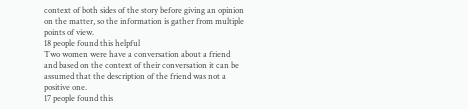context of both sides of the story before giving an opinion on the matter, so the information is gather from multiple points of view.
18 people found this helpful
Two women were have a conversation about a friend and based on the context of their conversation it can be assumed that the description of the friend was not a positive one.
17 people found this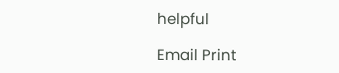helpful

Email Print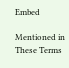Embed

Mentioned in These Terms